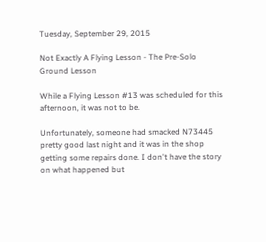Tuesday, September 29, 2015

Not Exactly A Flying Lesson - The Pre-Solo Ground Lesson

While a Flying Lesson #13 was scheduled for this afternoon, it was not to be.

Unfortunately, someone had smacked N73445 pretty good last night and it was in the shop getting some repairs done. I don't have the story on what happened but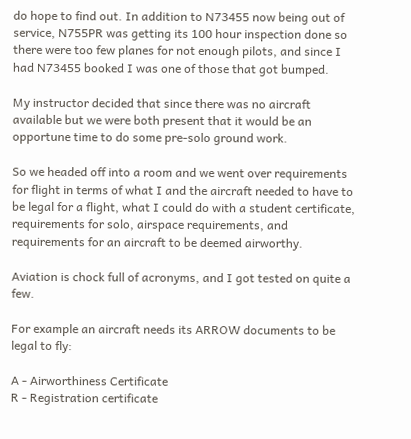do hope to find out. In addition to N73455 now being out of service, N755PR was getting its 100 hour inspection done so there were too few planes for not enough pilots, and since I had N73455 booked I was one of those that got bumped.

My instructor decided that since there was no aircraft available but we were both present that it would be an opportune time to do some pre-solo ground work.

So we headed off into a room and we went over requirements for flight in terms of what I and the aircraft needed to have to be legal for a flight, what I could do with a student certificate, requirements for solo, airspace requirements, and requirements for an aircraft to be deemed airworthy.

Aviation is chock full of acronyms, and I got tested on quite a few.

For example an aircraft needs its ARROW documents to be legal to fly:

A - Airworthiness Certificate
R - Registration certificate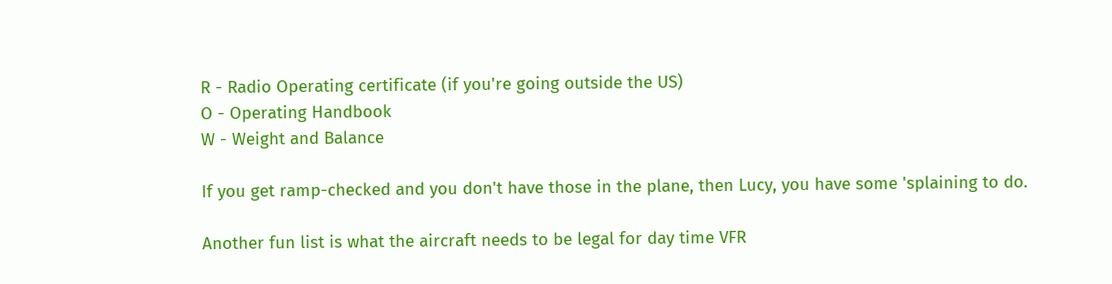R - Radio Operating certificate (if you're going outside the US)
O - Operating Handbook
W - Weight and Balance

If you get ramp-checked and you don't have those in the plane, then Lucy, you have some 'splaining to do.

Another fun list is what the aircraft needs to be legal for day time VFR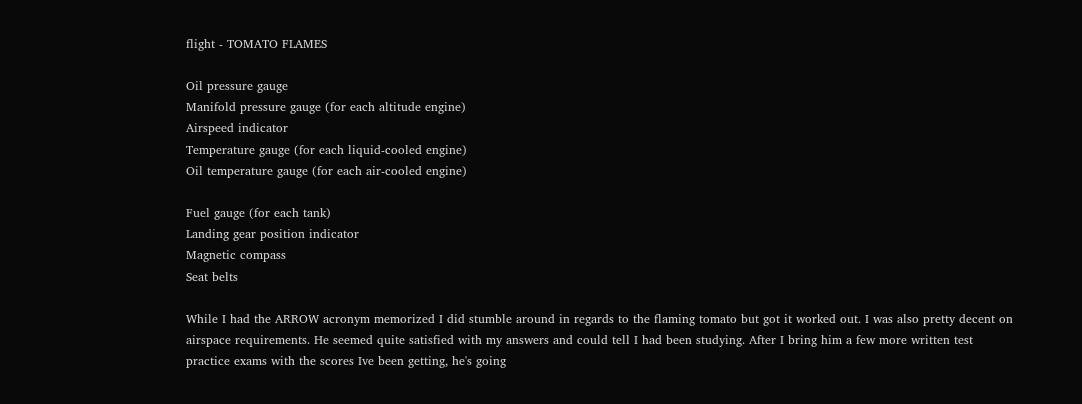flight - TOMATO FLAMES

Oil pressure gauge
Manifold pressure gauge (for each altitude engine)
Airspeed indicator
Temperature gauge (for each liquid-cooled engine)
Oil temperature gauge (for each air-cooled engine)

Fuel gauge (for each tank)
Landing gear position indicator
Magnetic compass
Seat belts

While I had the ARROW acronym memorized I did stumble around in regards to the flaming tomato but got it worked out. I was also pretty decent on airspace requirements. He seemed quite satisfied with my answers and could tell I had been studying. After I bring him a few more written test practice exams with the scores Ive been getting, he's going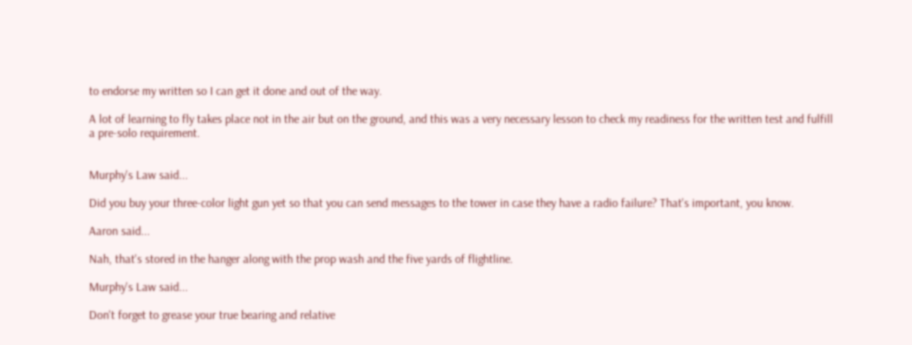to endorse my written so I can get it done and out of the way.

A lot of learning to fly takes place not in the air but on the ground, and this was a very necessary lesson to check my readiness for the written test and fulfill a pre-solo requirement.


Murphy's Law said...

Did you buy your three-color light gun yet so that you can send messages to the tower in case they have a radio failure? That's important, you know.

Aaron said...

Nah, that's stored in the hanger along with the prop wash and the five yards of flightline.

Murphy's Law said...

Don't forget to grease your true bearing and relative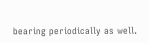bearing periodically as well.